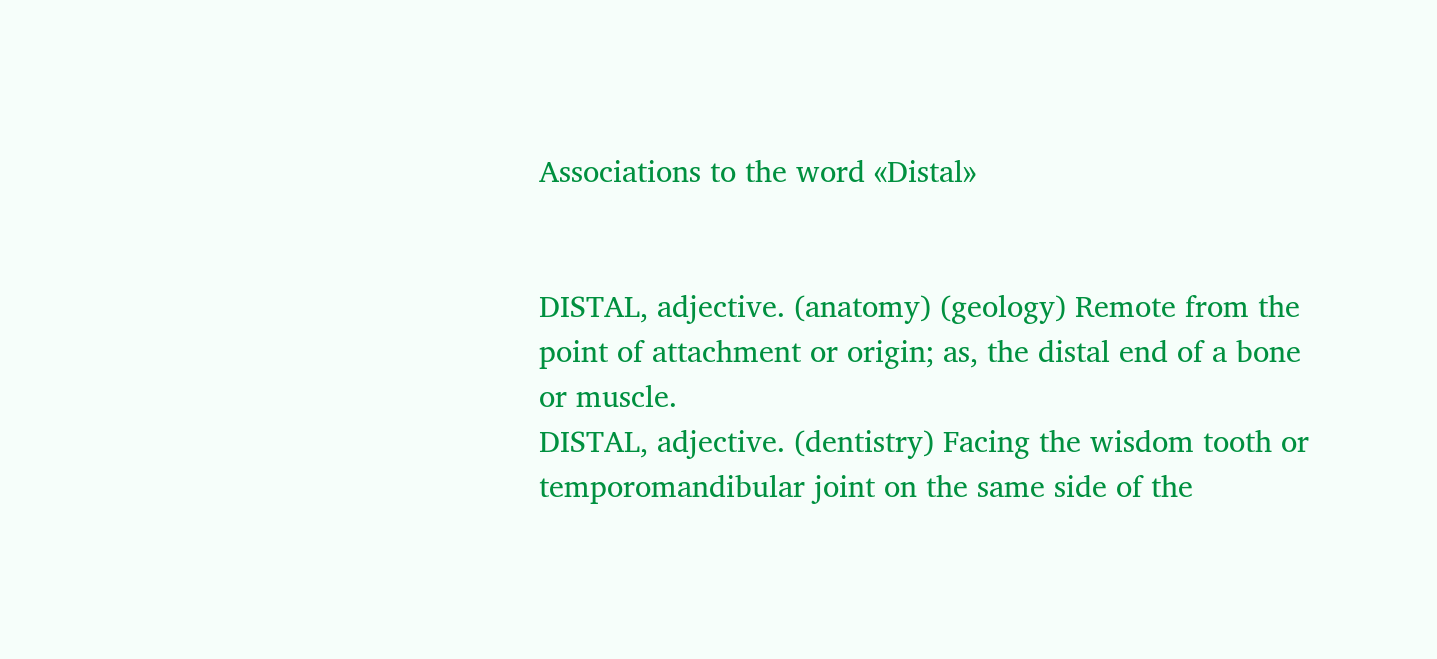Associations to the word «Distal»


DISTAL, adjective. (anatomy) (geology) Remote from the point of attachment or origin; as, the distal end of a bone or muscle.
DISTAL, adjective. (dentistry) Facing the wisdom tooth or temporomandibular joint on the same side of the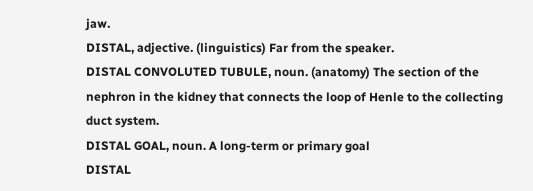jaw.
DISTAL, adjective. (linguistics) Far from the speaker.
DISTAL CONVOLUTED TUBULE, noun. (anatomy) The section of the nephron in the kidney that connects the loop of Henle to the collecting duct system.
DISTAL GOAL, noun. A long-term or primary goal
DISTAL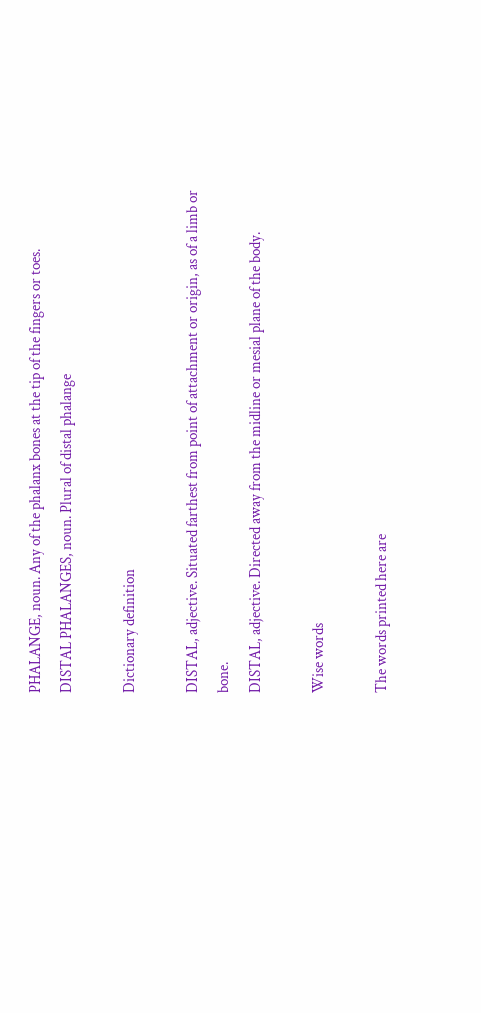PHALANGE, noun. Any of the phalanx bones at the tip of the fingers or toes.
DISTAL PHALANGES, noun. Plural of distal phalange

Dictionary definition

DISTAL, adjective. Situated farthest from point of attachment or origin, as of a limb or bone.
DISTAL, adjective. Directed away from the midline or mesial plane of the body.

Wise words

The words printed here are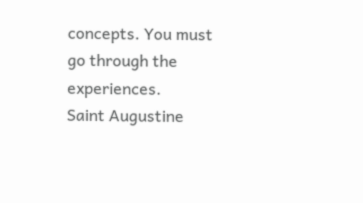concepts. You must go through the experiences.
Saint Augustine